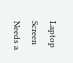Laptop Screen Needs a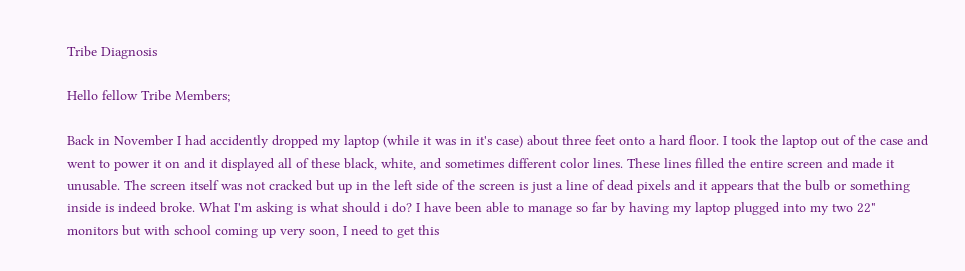Tribe Diagnosis

Hello fellow Tribe Members;

Back in November I had accidently dropped my laptop (while it was in it's case) about three feet onto a hard floor. I took the laptop out of the case and went to power it on and it displayed all of these black, white, and sometimes different color lines. These lines filled the entire screen and made it unusable. The screen itself was not cracked but up in the left side of the screen is just a line of dead pixels and it appears that the bulb or something inside is indeed broke. What I'm asking is what should i do? I have been able to manage so far by having my laptop plugged into my two 22" monitors but with school coming up very soon, I need to get this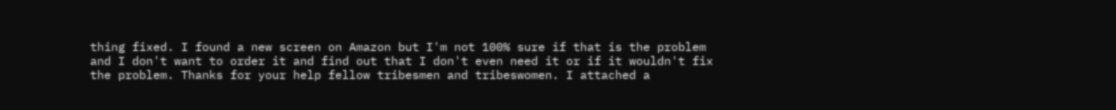thing fixed. I found a new screen on Amazon but I'm not 100% sure if that is the problem and I don't want to order it and find out that I don't even need it or if it wouldn't fix the problem. Thanks for your help fellow tribesmen and tribeswomen. I attached a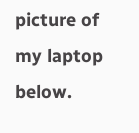picture of my laptop below.